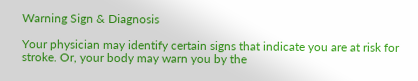Warning Sign & Diagnosis

Your physician may identify certain signs that indicate you are at risk for stroke. Or, your body may warn you by the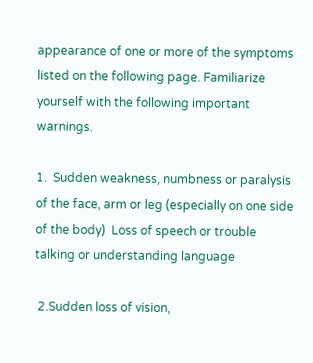appearance of one or more of the symptoms listed on the following page. Familiarize yourself with the following important warnings.

1.  Sudden weakness, numbness or paralysis of the face, arm or leg (especially on one side of the body)  Loss of speech or trouble talking or understanding language

 2.Sudden loss of vision,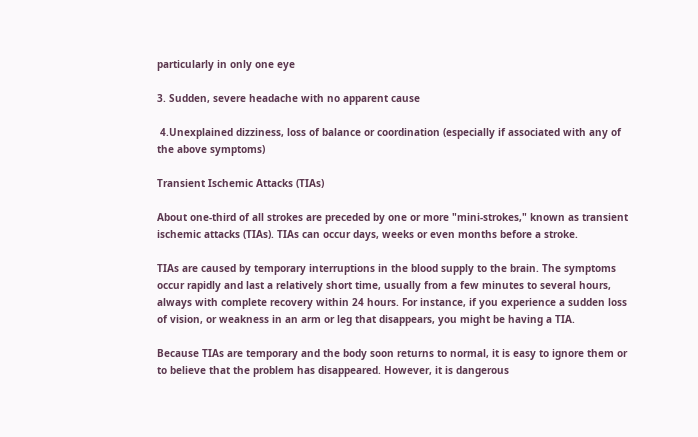particularly in only one eye

3. Sudden, severe headache with no apparent cause

 4.Unexplained dizziness, loss of balance or coordination (especially if associated with any of the above symptoms)

Transient Ischemic Attacks (TIAs)

About one-third of all strokes are preceded by one or more "mini-strokes," known as transient ischemic attacks (TIAs). TIAs can occur days, weeks or even months before a stroke.

TIAs are caused by temporary interruptions in the blood supply to the brain. The symptoms occur rapidly and last a relatively short time, usually from a few minutes to several hours, always with complete recovery within 24 hours. For instance, if you experience a sudden loss of vision, or weakness in an arm or leg that disappears, you might be having a TIA.

Because TIAs are temporary and the body soon returns to normal, it is easy to ignore them or to believe that the problem has disappeared. However, it is dangerous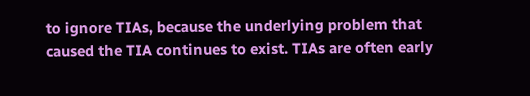to ignore TIAs, because the underlying problem that caused the TIA continues to exist. TIAs are often early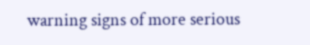warning signs of more serious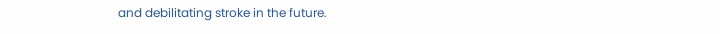and debilitating stroke in the future.